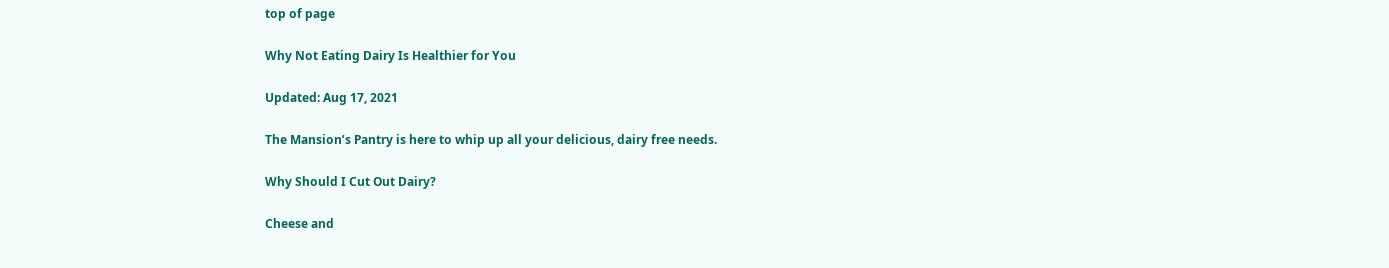top of page

Why Not Eating Dairy Is Healthier for You

Updated: Aug 17, 2021

The Mansion’s Pantry is here to whip up all your delicious, dairy free needs.

Why Should I Cut Out Dairy?

Cheese and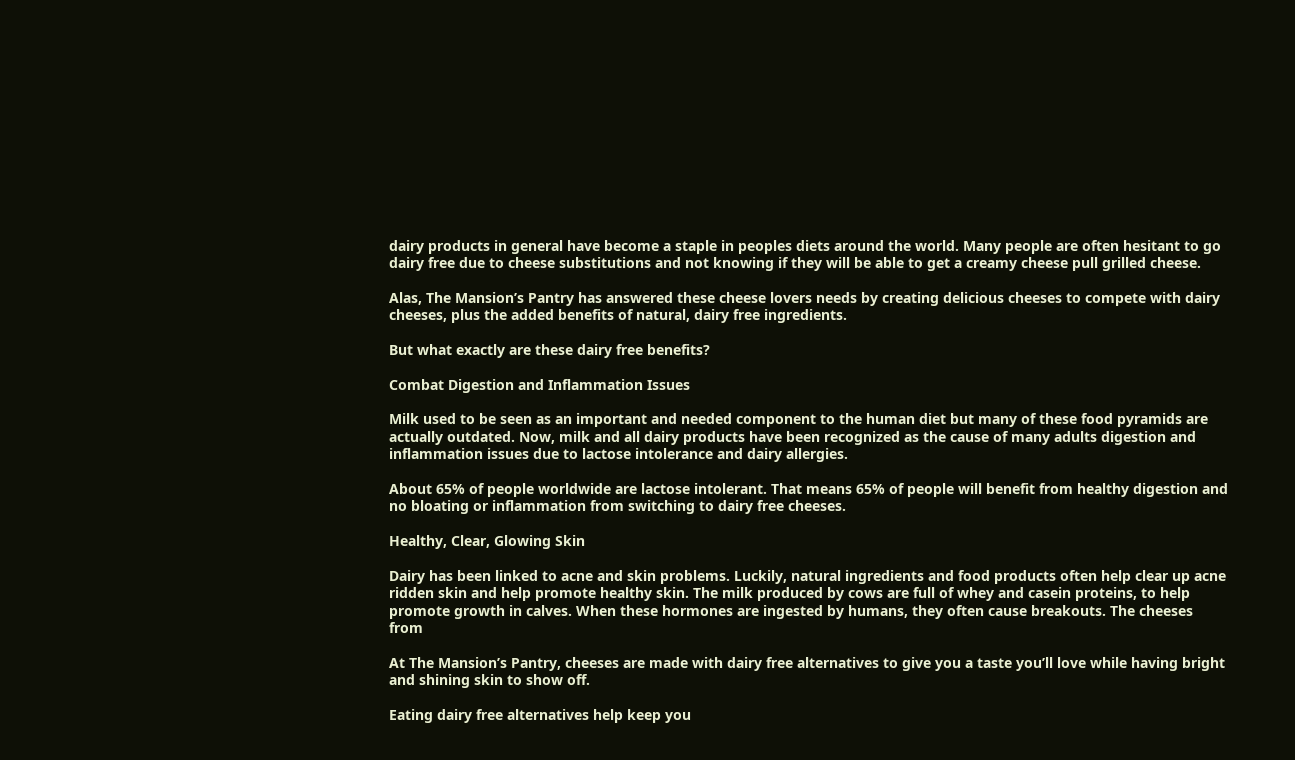dairy products in general have become a staple in peoples diets around the world. Many people are often hesitant to go dairy free due to cheese substitutions and not knowing if they will be able to get a creamy cheese pull grilled cheese.

Alas, The Mansion’s Pantry has answered these cheese lovers needs by creating delicious cheeses to compete with dairy cheeses, plus the added benefits of natural, dairy free ingredients.

But what exactly are these dairy free benefits?

Combat Digestion and Inflammation Issues

Milk used to be seen as an important and needed component to the human diet but many of these food pyramids are actually outdated. Now, milk and all dairy products have been recognized as the cause of many adults digestion and inflammation issues due to lactose intolerance and dairy allergies.

About 65% of people worldwide are lactose intolerant. That means 65% of people will benefit from healthy digestion and no bloating or inflammation from switching to dairy free cheeses.

Healthy, Clear, Glowing Skin

Dairy has been linked to acne and skin problems. Luckily, natural ingredients and food products often help clear up acne ridden skin and help promote healthy skin. The milk produced by cows are full of whey and casein proteins, to help promote growth in calves. When these hormones are ingested by humans, they often cause breakouts. The cheeses from

At The Mansion’s Pantry, cheeses are made with dairy free alternatives to give you a taste you’ll love while having bright and shining skin to show off.

Eating dairy free alternatives help keep you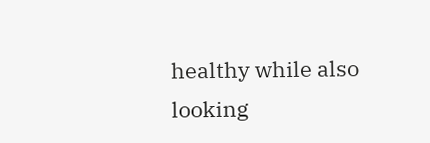healthy while also looking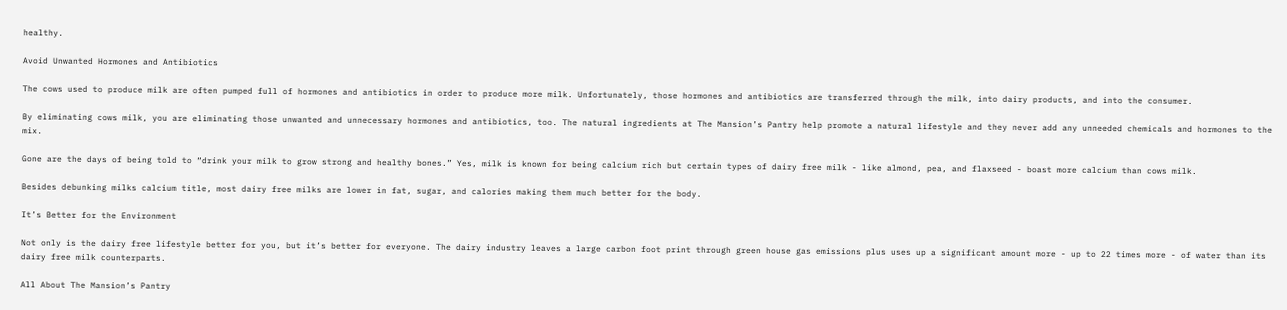healthy.

Avoid Unwanted Hormones and Antibiotics

The cows used to produce milk are often pumped full of hormones and antibiotics in order to produce more milk. Unfortunately, those hormones and antibiotics are transferred through the milk, into dairy products, and into the consumer.

By eliminating cows milk, you are eliminating those unwanted and unnecessary hormones and antibiotics, too. The natural ingredients at The Mansion’s Pantry help promote a natural lifestyle and they never add any unneeded chemicals and hormones to the mix.

Gone are the days of being told to “drink your milk to grow strong and healthy bones.” Yes, milk is known for being calcium rich but certain types of dairy free milk - like almond, pea, and flaxseed - boast more calcium than cows milk.

Besides debunking milks calcium title, most dairy free milks are lower in fat, sugar, and calories making them much better for the body.

It’s Better for the Environment

Not only is the dairy free lifestyle better for you, but it’s better for everyone. The dairy industry leaves a large carbon foot print through green house gas emissions plus uses up a significant amount more - up to 22 times more - of water than its dairy free milk counterparts.

All About The Mansion’s Pantry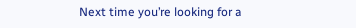Next time you’re looking for a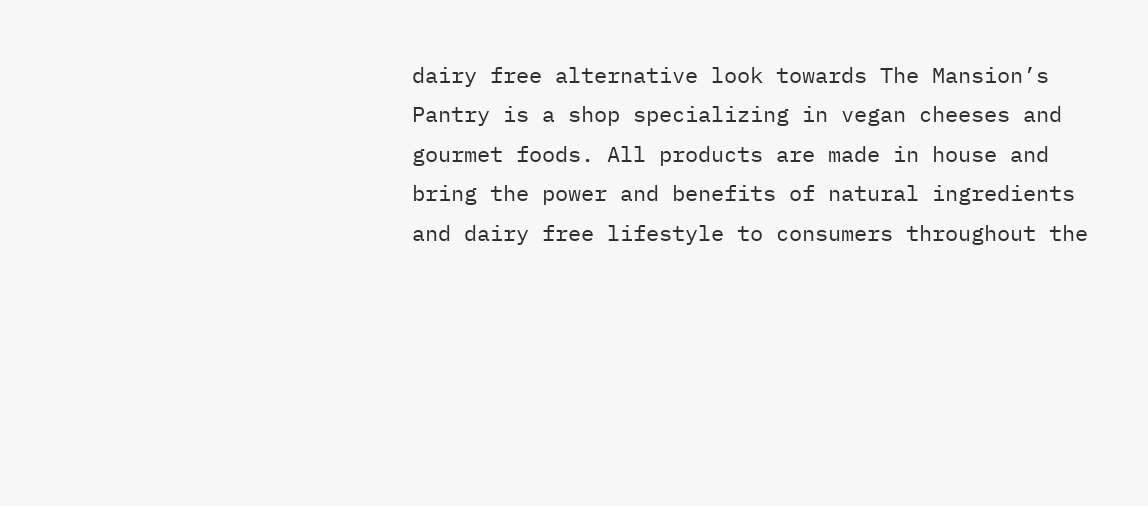dairy free alternative look towards The Mansion’s Pantry is a shop specializing in vegan cheeses and gourmet foods. All products are made in house and bring the power and benefits of natural ingredients and dairy free lifestyle to consumers throughout the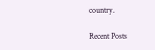country.

Recent Posts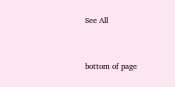See All


bottom of page